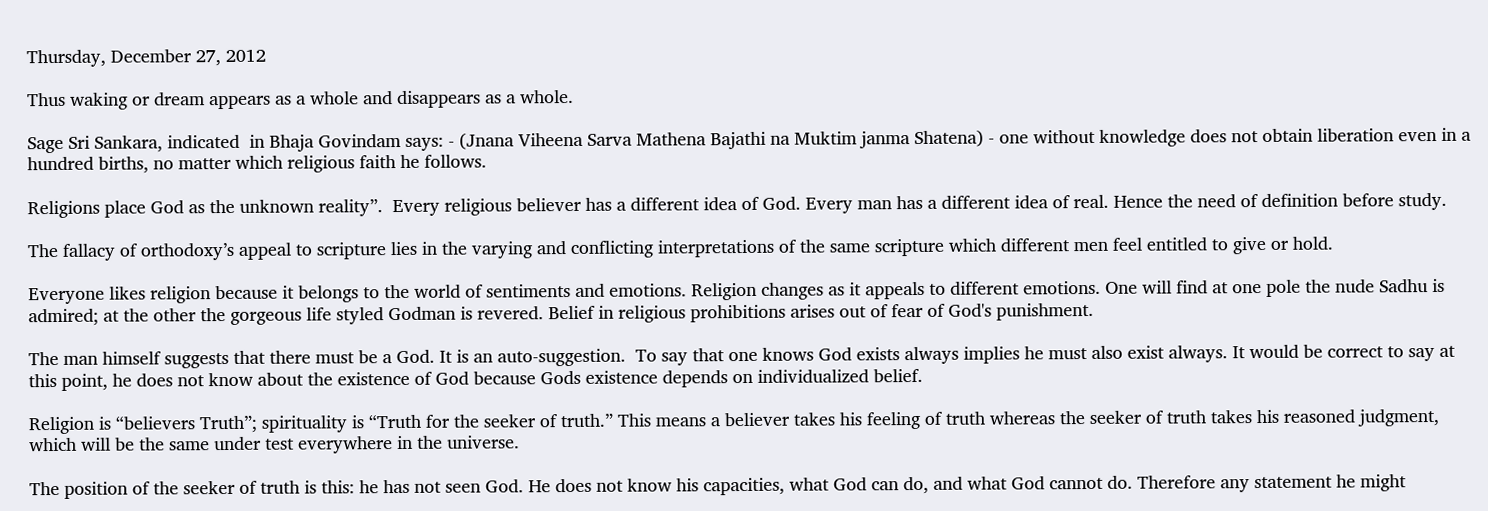Thursday, December 27, 2012

Thus waking or dream appears as a whole and disappears as a whole.

Sage Sri Sankara, indicated  in Bhaja Govindam says: - (Jnana Viheena Sarva Mathena Bajathi na Muktim janma Shatena) - one without knowledge does not obtain liberation even in a hundred births, no matter which religious faith he follows.

Religions place God as the unknown reality”.  Every religious believer has a different idea of God. Every man has a different idea of real. Hence the need of definition before study.

The fallacy of orthodoxy’s appeal to scripture lies in the varying and conflicting interpretations of the same scripture which different men feel entitled to give or hold.

Everyone likes religion because it belongs to the world of sentiments and emotions. Religion changes as it appeals to different emotions. One will find at one pole the nude Sadhu is admired; at the other the gorgeous life styled Godman is revered. Belief in religious prohibitions arises out of fear of God's punishment.

The man himself suggests that there must be a God. It is an auto-suggestion.  To say that one knows God exists always implies he must also exist always. It would be correct to say at this point, he does not know about the existence of God because Gods existence depends on individualized belief.

Religion is “believers Truth”; spirituality is “Truth for the seeker of truth.” This means a believer takes his feeling of truth whereas the seeker of truth takes his reasoned judgment, which will be the same under test everywhere in the universe.

The position of the seeker of truth is this: he has not seen God. He does not know his capacities, what God can do, and what God cannot do. Therefore any statement he might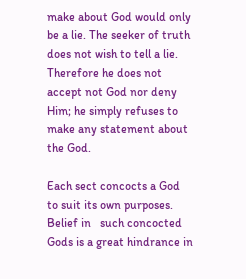make about God would only be a lie. The seeker of truth does not wish to tell a lie. Therefore he does not accept not God nor deny Him; he simply refuses to make any statement about the God.

Each sect concocts a God to suit its own purposes. Belief in   such concocted Gods is a great hindrance in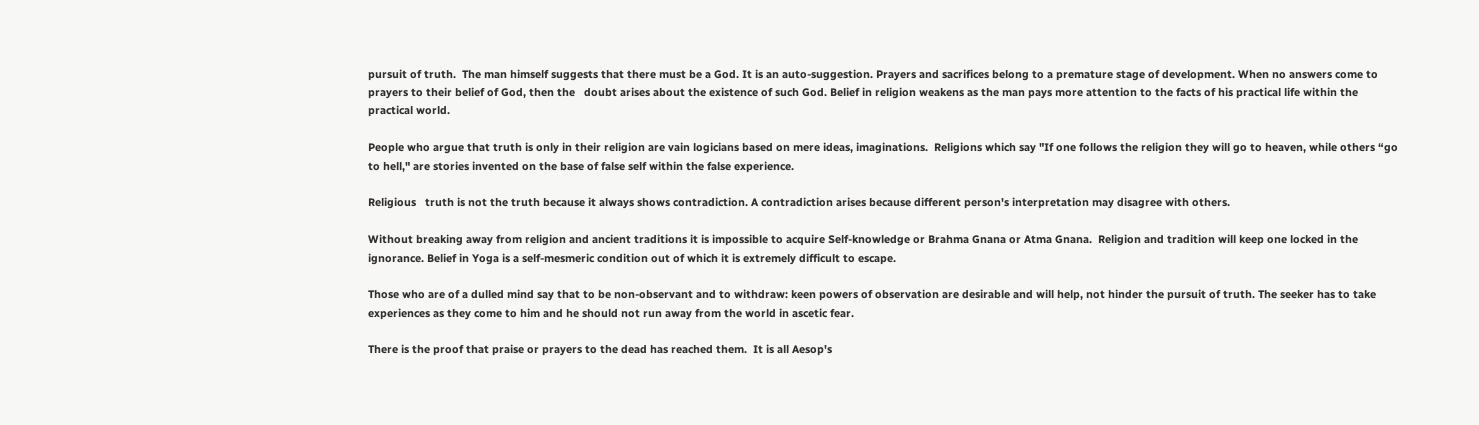pursuit of truth.  The man himself suggests that there must be a God. It is an auto-suggestion. Prayers and sacrifices belong to a premature stage of development. When no answers come to prayers to their belief of God, then the   doubt arises about the existence of such God. Belief in religion weakens as the man pays more attention to the facts of his practical life within the practical world.

People who argue that truth is only in their religion are vain logicians based on mere ideas, imaginations.  Religions which say "If one follows the religion they will go to heaven, while others “go to hell," are stories invented on the base of false self within the false experience.

Religious   truth is not the truth because it always shows contradiction. A contradiction arises because different person's interpretation may disagree with others.

Without breaking away from religion and ancient traditions it is impossible to acquire Self-knowledge or Brahma Gnana or Atma Gnana.  Religion and tradition will keep one locked in the ignorance. Belief in Yoga is a self-mesmeric condition out of which it is extremely difficult to escape.

Those who are of a dulled mind say that to be non-observant and to withdraw: keen powers of observation are desirable and will help, not hinder the pursuit of truth. The seeker has to take experiences as they come to him and he should not run away from the world in ascetic fear.

There is the proof that praise or prayers to the dead has reached them.  It is all Aesop's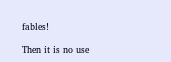fables!

Then it is no use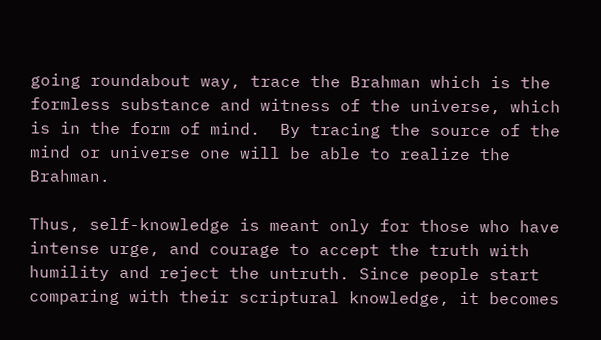going roundabout way, trace the Brahman which is the formless substance and witness of the universe, which is in the form of mind.  By tracing the source of the mind or universe one will be able to realize the Brahman.

Thus, self-knowledge is meant only for those who have intense urge, and courage to accept the truth with humility and reject the untruth. Since people start comparing with their scriptural knowledge, it becomes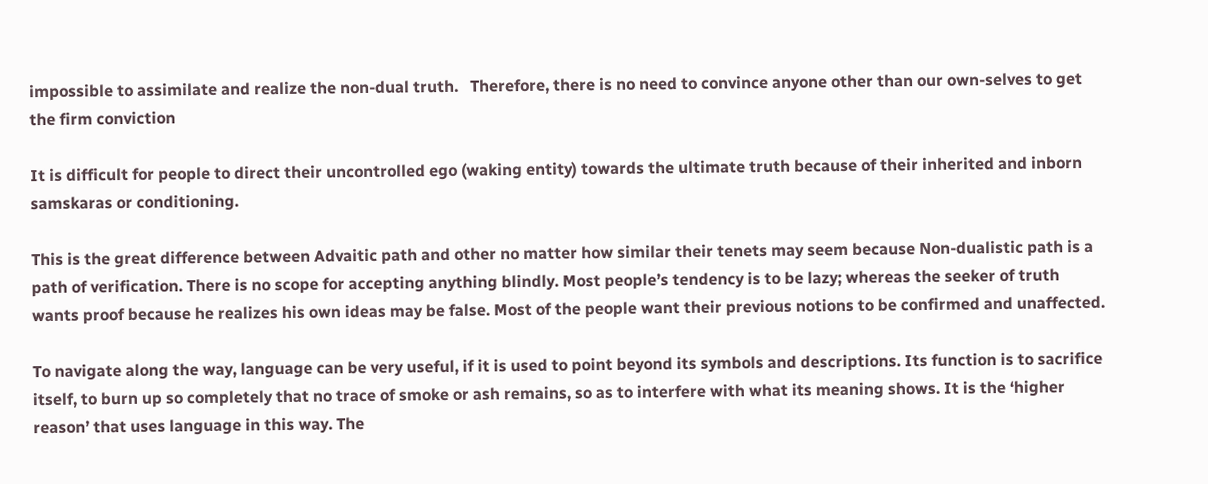impossible to assimilate and realize the non-dual truth.   Therefore, there is no need to convince anyone other than our own-selves to get the firm conviction

It is difficult for people to direct their uncontrolled ego (waking entity) towards the ultimate truth because of their inherited and inborn   samskaras or conditioning.

This is the great difference between Advaitic path and other no matter how similar their tenets may seem because Non-dualistic path is a path of verification. There is no scope for accepting anything blindly. Most people’s tendency is to be lazy; whereas the seeker of truth wants proof because he realizes his own ideas may be false. Most of the people want their previous notions to be confirmed and unaffected.

To navigate along the way, language can be very useful, if it is used to point beyond its symbols and descriptions. Its function is to sacrifice itself, to burn up so completely that no trace of smoke or ash remains, so as to interfere with what its meaning shows. It is the ‘higher reason’ that uses language in this way. The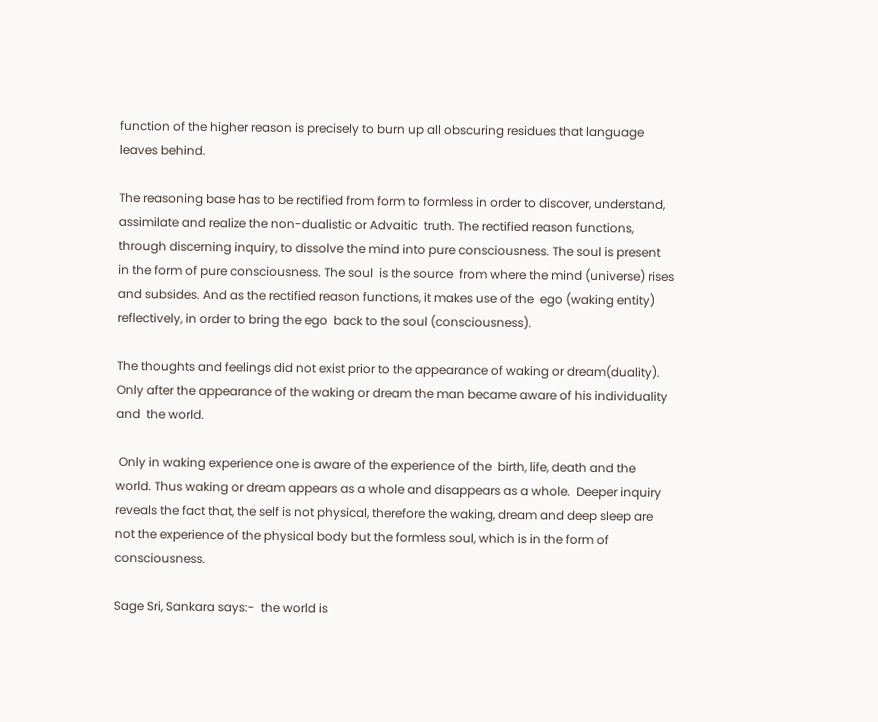function of the higher reason is precisely to burn up all obscuring residues that language leaves behind.

The reasoning base has to be rectified from form to formless in order to discover, understand, assimilate and realize the non-dualistic or Advaitic  truth. The rectified reason functions, through discerning inquiry, to dissolve the mind into pure consciousness. The soul is present  in the form of pure consciousness. The soul  is the source  from where the mind (universe) rises and subsides. And as the rectified reason functions, it makes use of the  ego (waking entity)   reflectively, in order to bring the ego  back to the soul (consciousness).

The thoughts and feelings did not exist prior to the appearance of waking or dream(duality).  Only after the appearance of the waking or dream the man became aware of his individuality and  the world.

 Only in waking experience one is aware of the experience of the  birth, life, death and the world. Thus waking or dream appears as a whole and disappears as a whole.  Deeper inquiry reveals the fact that, the self is not physical, therefore the waking, dream and deep sleep are not the experience of the physical body but the formless soul, which is in the form of consciousness.

Sage Sri, Sankara says:-  the world is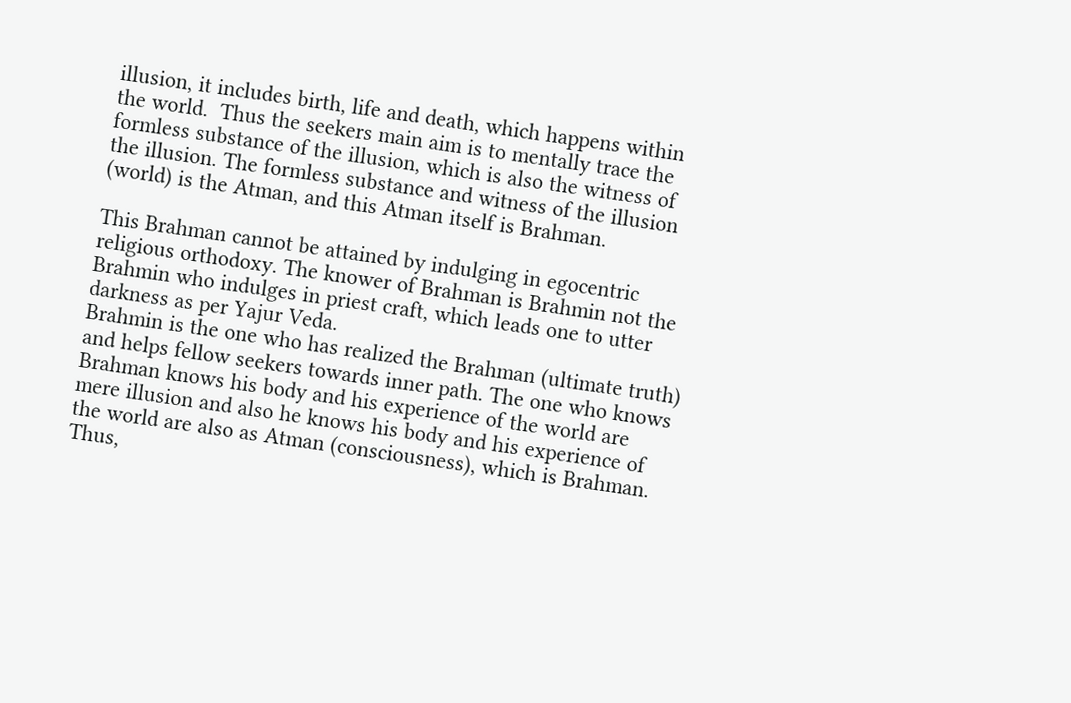illusion, it includes birth, life and death, which happens within the world.  Thus the seekers main aim is to mentally trace the formless substance of the illusion, which is also the witness of the illusion. The formless substance and witness of the illusion (world) is the Atman, and this Atman itself is Brahman.

This Brahman cannot be attained by indulging in egocentric religious orthodoxy. The knower of Brahman is Brahmin not the Brahmin who indulges in priest craft, which leads one to utter darkness as per Yajur Veda.
Brahmin is the one who has realized the Brahman (ultimate truth) and helps fellow seekers towards inner path. The one who knows Brahman knows his body and his experience of the world are mere illusion and also he knows his body and his experience of the world are also as Atman (consciousness), which is Brahman.  Thus,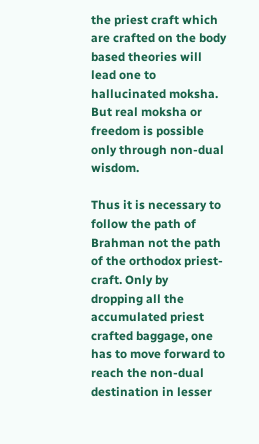the priest craft which are crafted on the body based theories will lead one to hallucinated moksha. But real moksha or freedom is possible only through non-dual wisdom.

Thus it is necessary to follow the path of Brahman not the path of the orthodox priest- craft. Only by   dropping all the accumulated priest crafted baggage, one has to move forward to reach the non-dual destination in lesser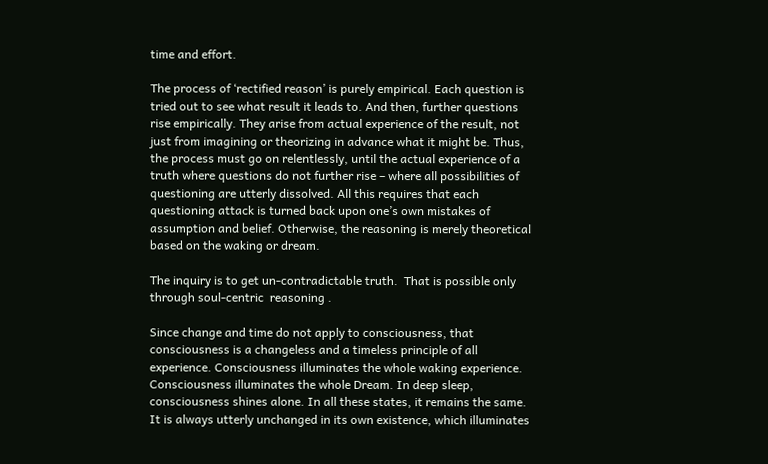time and effort.

The process of ‘rectified reason’ is purely empirical. Each question is tried out to see what result it leads to. And then, further questions rise empirically. They arise from actual experience of the result, not just from imagining or theorizing in advance what it might be. Thus, the process must go on relentlessly, until the actual experience of a truth where questions do not further rise – where all possibilities of questioning are utterly dissolved. All this requires that each questioning attack is turned back upon one’s own mistakes of assumption and belief. Otherwise, the reasoning is merely theoretical based on the waking or dream.

The inquiry is to get un-contradictable truth.  That is possible only through soul-centric  reasoning .

Since change and time do not apply to consciousness, that consciousness is a changeless and a timeless principle of all experience. Consciousness illuminates the whole waking experience. Consciousness illuminates the whole Dream. In deep sleep, consciousness shines alone. In all these states, it remains the same. It is always utterly unchanged in its own existence, which illuminates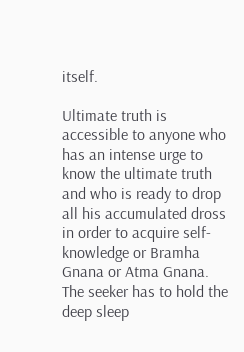itself.

Ultimate truth is accessible to anyone who has an intense urge to know the ultimate truth and who is ready to drop all his accumulated dross in order to acquire self-knowledge or Bramha Gnana or Atma Gnana. The seeker has to hold the deep sleep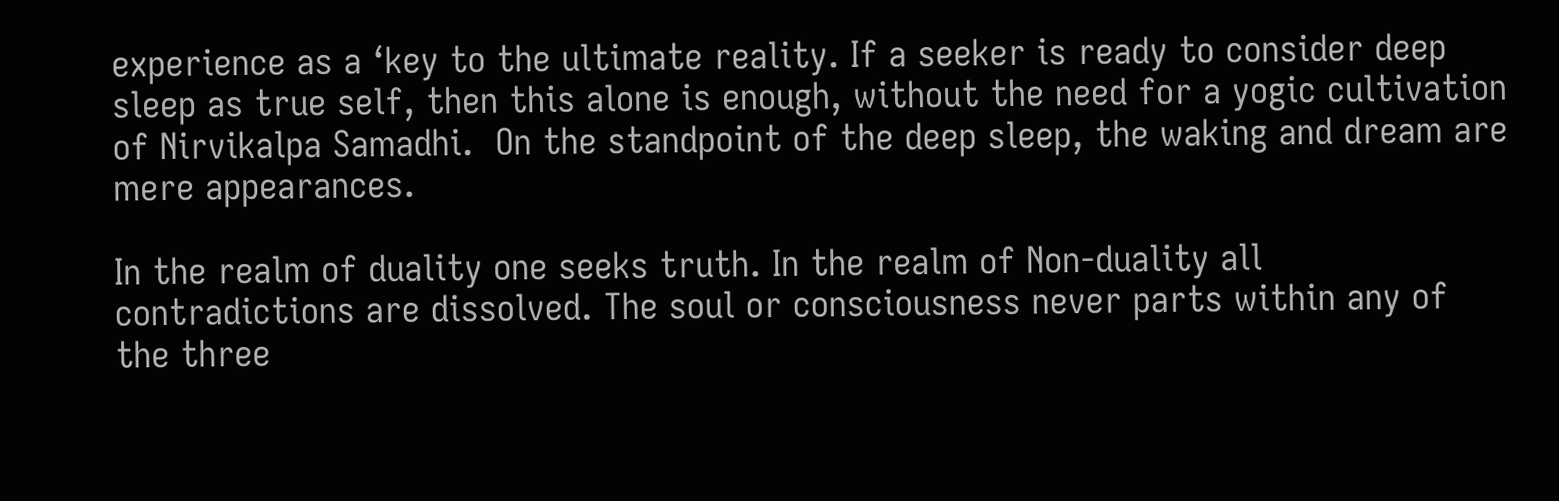experience as a ‘key to the ultimate reality. If a seeker is ready to consider deep sleep as true self, then this alone is enough, without the need for a yogic cultivation of Nirvikalpa Samadhi.  On the standpoint of the deep sleep, the waking and dream are mere appearances.

In the realm of duality one seeks truth. In the realm of Non-duality all contradictions are dissolved. The soul or consciousness never parts within any of the three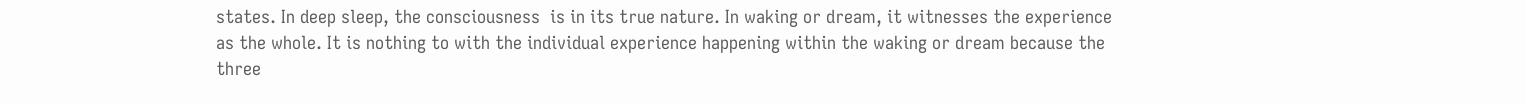states. In deep sleep, the consciousness  is in its true nature. In waking or dream, it witnesses the experience as the whole. It is nothing to with the individual experience happening within the waking or dream because the three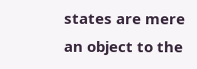states are mere an object to the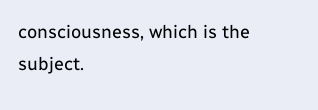consciousness, which is the subject.